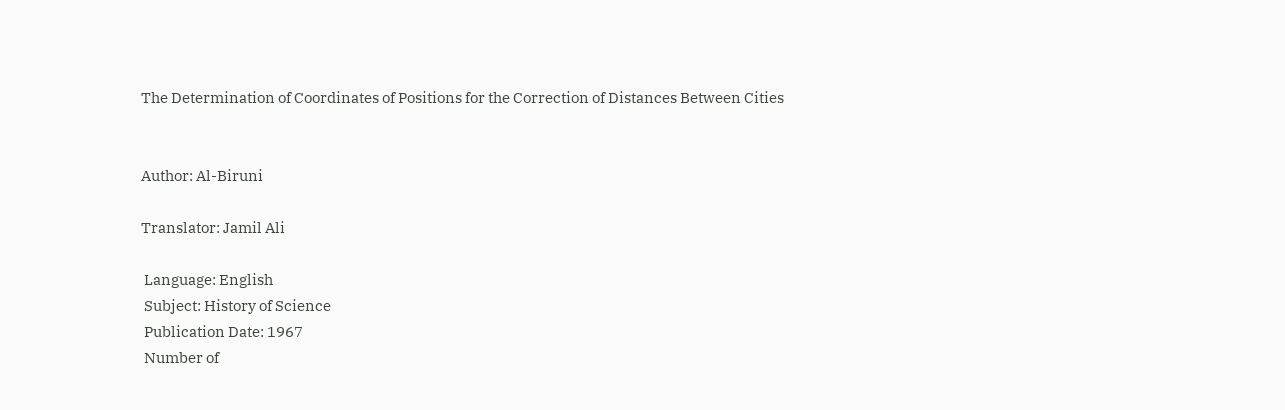The Determination of Coordinates of Positions for the Correction of Distances Between Cities


Author: Al-Biruni

Translator: Jamil Ali

 Language: English
 Subject: History of Science
 Publication Date: 1967
 Number of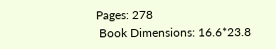Pages: 278
 Book Dimensions: 16.6*23.8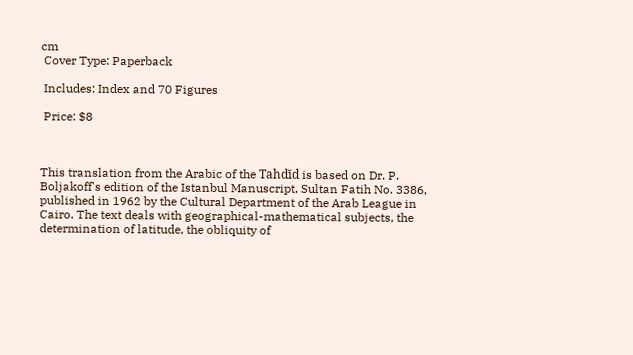cm
 Cover Type: Paperback

 Includes: Index and 70 Figures

 Price: $8



This translation from the Arabic of the Tahdīd is based on Dr. P. Boljakoff's edition of the Istanbul Manuscript, Sultan Fatih No. 3386, published in 1962 by the Cultural Department of the Arab League in Cairo. The text deals with geographical-mathematical subjects, the determination of latitude, the obliquity of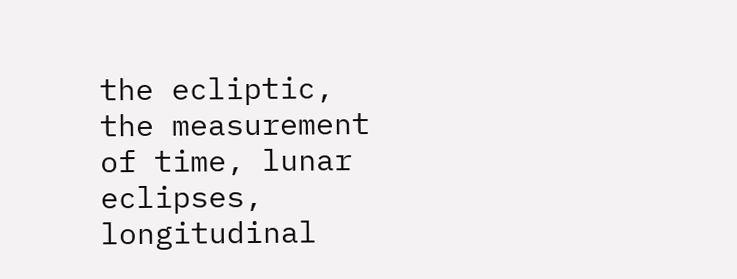the ecliptic, the measurement of time, lunar eclipses, longitudinal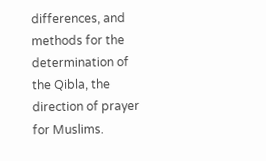differences, and methods for the determination of the Qibla, the direction of prayer for Muslims.